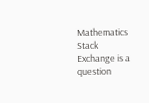Mathematics Stack Exchange is a question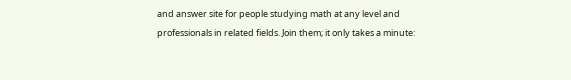and answer site for people studying math at any level and professionals in related fields. Join them; it only takes a minute: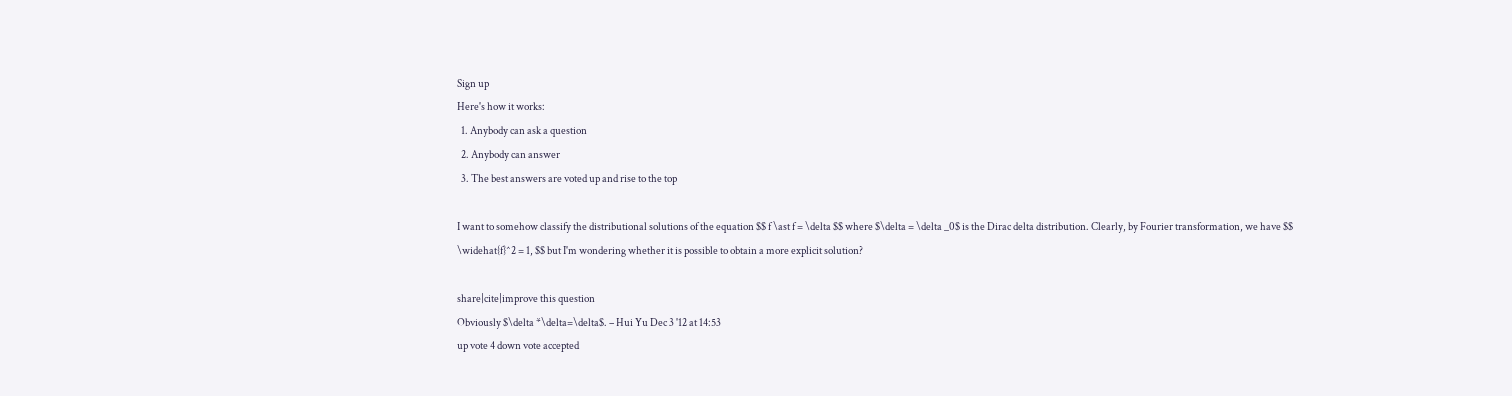Sign up
Here's how it works:
  1. Anybody can ask a question
  2. Anybody can answer
  3. The best answers are voted up and rise to the top

I want to somehow classify the distributional solutions of the equation $$ f \ast f = \delta $$ where $\delta = \delta _0$ is the Dirac delta distribution. Clearly, by Fourier transformation, we have $$ \widehat{f}^2 = 1, $$ but I'm wondering whether it is possible to obtain a more explicit solution?

share|cite|improve this question
Obviously $\delta *\delta=\delta$. – Hui Yu Dec 3 '12 at 14:53
up vote 4 down vote accepted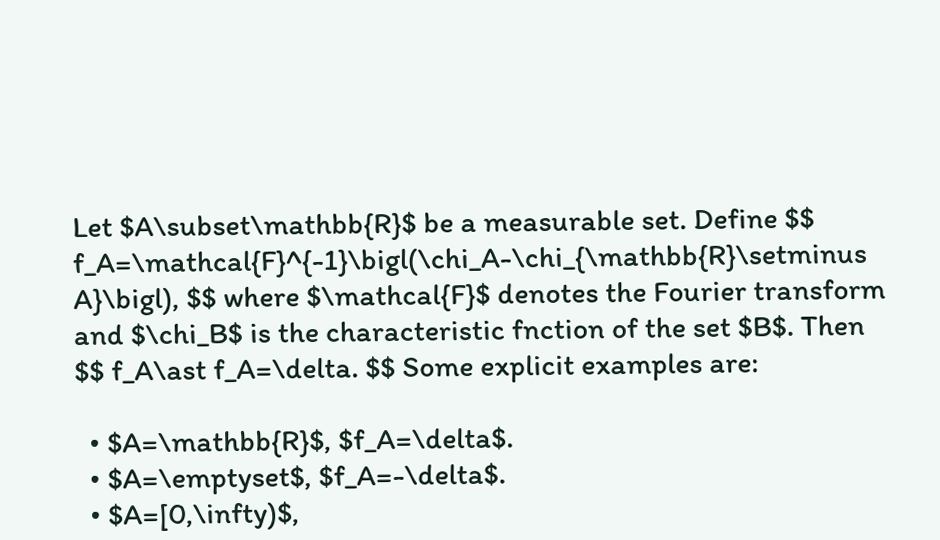Let $A\subset\mathbb{R}$ be a measurable set. Define $$ f_A=\mathcal{F}^{-1}\bigl(\chi_A-\chi_{\mathbb{R}\setminus A}\bigl), $$ where $\mathcal{F}$ denotes the Fourier transform and $\chi_B$ is the characteristic fnction of the set $B$. Then $$ f_A\ast f_A=\delta. $$ Some explicit examples are:

  • $A=\mathbb{R}$, $f_A=\delta$.
  • $A=\emptyset$, $f_A=-\delta$.
  • $A=[0,\infty)$,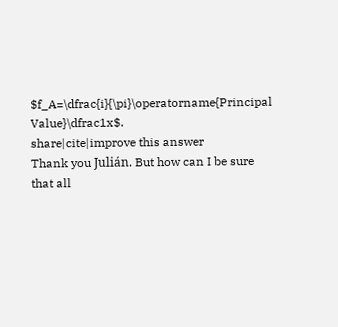$f_A=\dfrac{i}{\pi}\operatorname{Principal Value}\dfrac1x$.
share|cite|improve this answer
Thank you Julián. But how can I be sure that all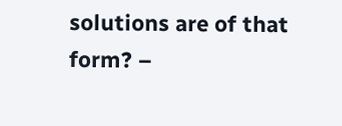solutions are of that form? –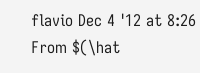flavio Dec 4 '12 at 8:26
From $(\hat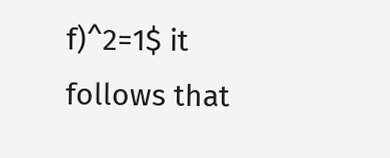f)^2=1$ it follows that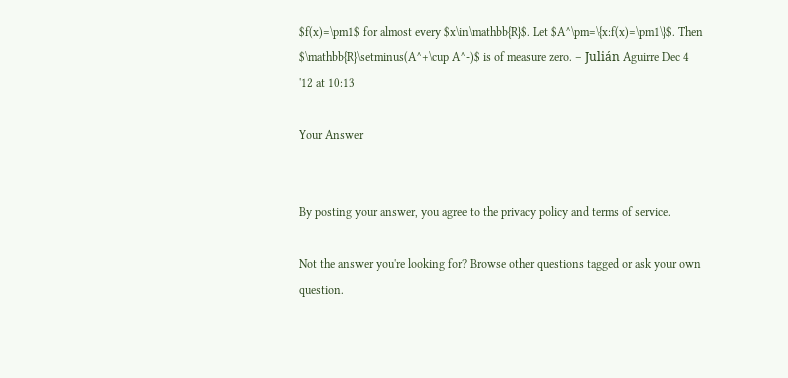$f(x)=\pm1$ for almost every $x\in\mathbb{R}$. Let $A^\pm=\{x:f(x)=\pm1\}$. Then $\mathbb{R}\setminus(A^+\cup A^-)$ is of measure zero. – Julián Aguirre Dec 4 '12 at 10:13

Your Answer


By posting your answer, you agree to the privacy policy and terms of service.

Not the answer you're looking for? Browse other questions tagged or ask your own question.